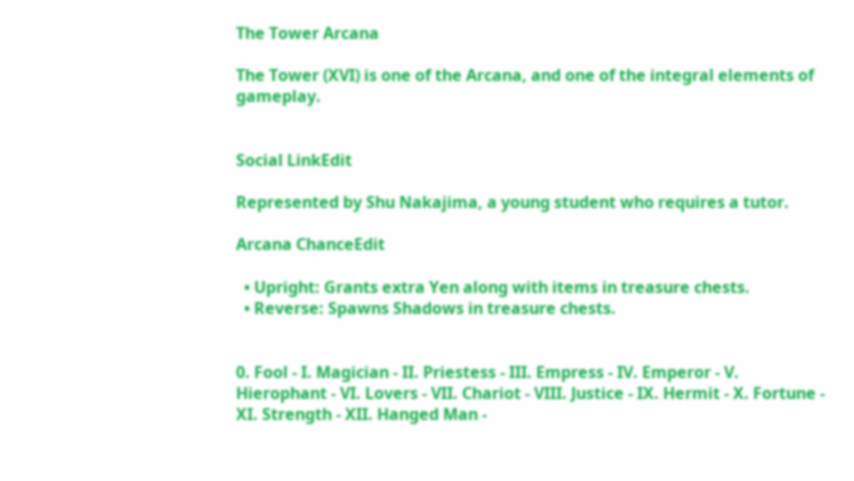The Tower Arcana

The Tower (XVI) is one of the Arcana, and one of the integral elements of gameplay.


Social LinkEdit

Represented by Shu Nakajima, a young student who requires a tutor.

Arcana ChanceEdit

  • Upright: Grants extra Yen along with items in treasure chests.
  • Reverse: Spawns Shadows in treasure chests.


0. Fool - I. Magician - II. Priestess - III. Empress - IV. Emperor - V. Hierophant - VI. Lovers - VII. Chariot - VIII. Justice - IX. Hermit - X. Fortune - XI. Strength - XII. Hanged Man -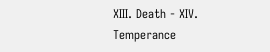XIII. Death - XIV. Temperance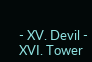- XV. Devil - XVI. Tower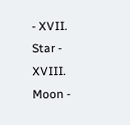- XVII. Star - XVIII. Moon -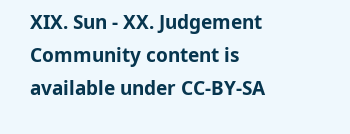XIX. Sun - XX. Judgement
Community content is available under CC-BY-SA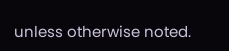unless otherwise noted.